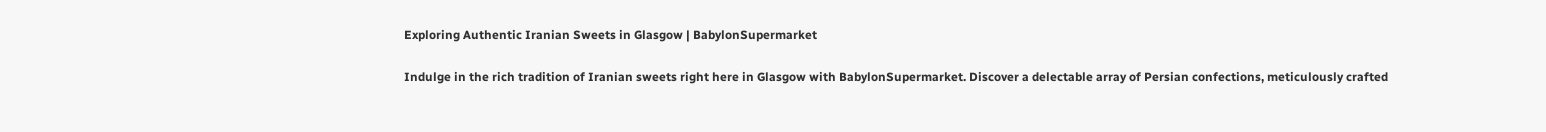Exploring Authentic Iranian Sweets in Glasgow | BabylonSupermarket

Indulge in the rich tradition of Iranian sweets right here in Glasgow with BabylonSupermarket. Discover a delectable array of Persian confections, meticulously crafted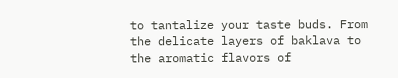to tantalize your taste buds. From the delicate layers of baklava to the aromatic flavors of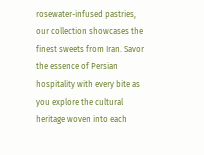rosewater-infused pastries, our collection showcases the finest sweets from Iran. Savor the essence of Persian hospitality with every bite as you explore the cultural heritage woven into each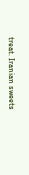treat. Iranian sweets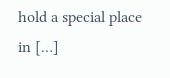hold a special place in […]